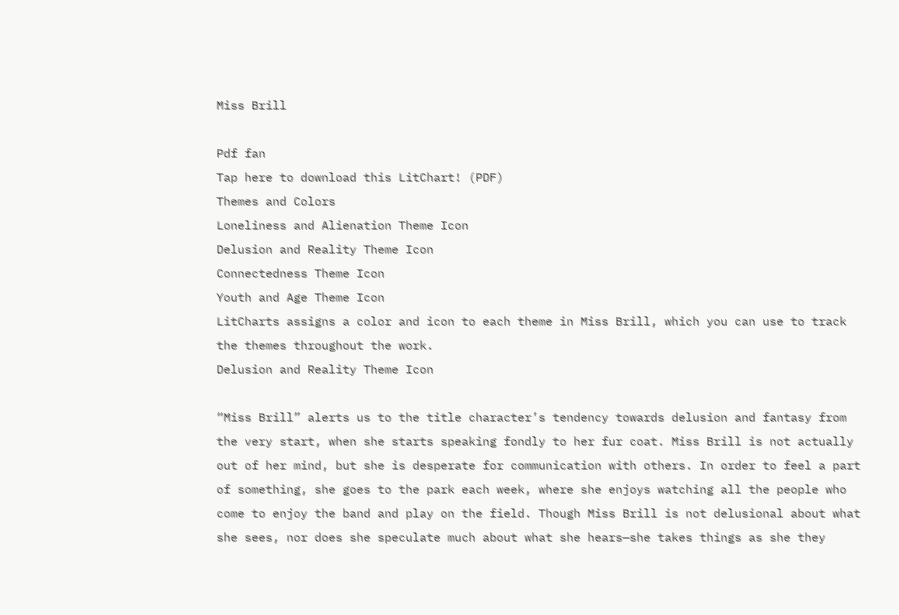Miss Brill

Pdf fan
Tap here to download this LitChart! (PDF)
Themes and Colors
Loneliness and Alienation Theme Icon
Delusion and Reality Theme Icon
Connectedness Theme Icon
Youth and Age Theme Icon
LitCharts assigns a color and icon to each theme in Miss Brill, which you can use to track the themes throughout the work.
Delusion and Reality Theme Icon

“Miss Brill” alerts us to the title character’s tendency towards delusion and fantasy from the very start, when she starts speaking fondly to her fur coat. Miss Brill is not actually out of her mind, but she is desperate for communication with others. In order to feel a part of something, she goes to the park each week, where she enjoys watching all the people who come to enjoy the band and play on the field. Though Miss Brill is not delusional about what she sees, nor does she speculate much about what she hears—she takes things as she they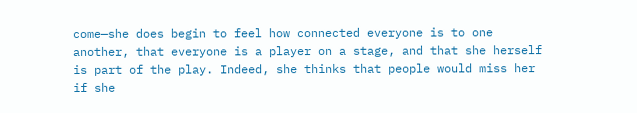come—she does begin to feel how connected everyone is to one another, that everyone is a player on a stage, and that she herself is part of the play. Indeed, she thinks that people would miss her if she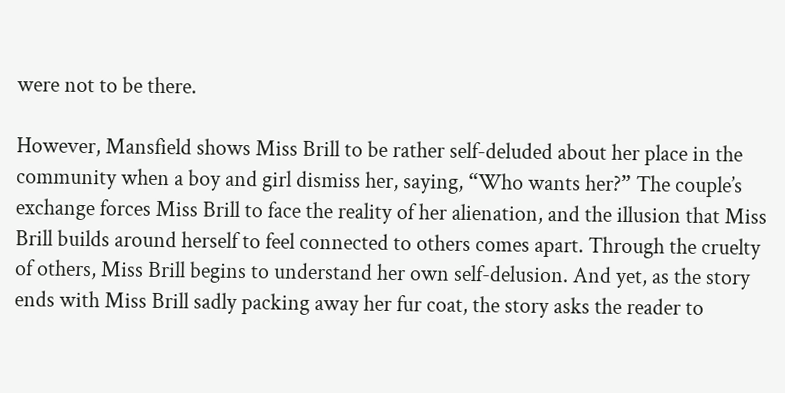were not to be there.

However, Mansfield shows Miss Brill to be rather self-deluded about her place in the community when a boy and girl dismiss her, saying, “Who wants her?” The couple’s exchange forces Miss Brill to face the reality of her alienation, and the illusion that Miss Brill builds around herself to feel connected to others comes apart. Through the cruelty of others, Miss Brill begins to understand her own self-delusion. And yet, as the story ends with Miss Brill sadly packing away her fur coat, the story asks the reader to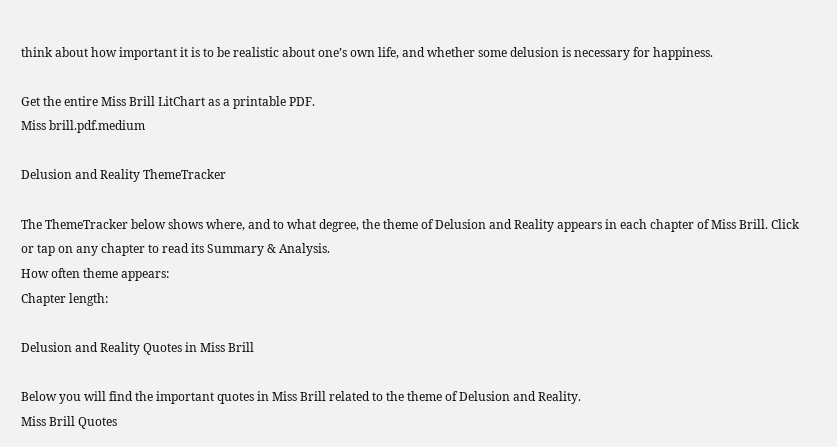think about how important it is to be realistic about one’s own life, and whether some delusion is necessary for happiness.

Get the entire Miss Brill LitChart as a printable PDF.
Miss brill.pdf.medium

Delusion and Reality ThemeTracker

The ThemeTracker below shows where, and to what degree, the theme of Delusion and Reality appears in each chapter of Miss Brill. Click or tap on any chapter to read its Summary & Analysis.
How often theme appears:
Chapter length:

Delusion and Reality Quotes in Miss Brill

Below you will find the important quotes in Miss Brill related to the theme of Delusion and Reality.
Miss Brill Quotes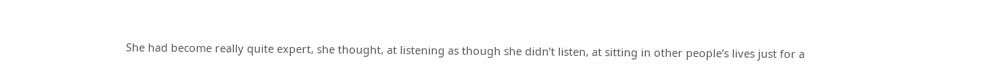She had become really quite expert, she thought, at listening as though she didn’t listen, at sitting in other people’s lives just for a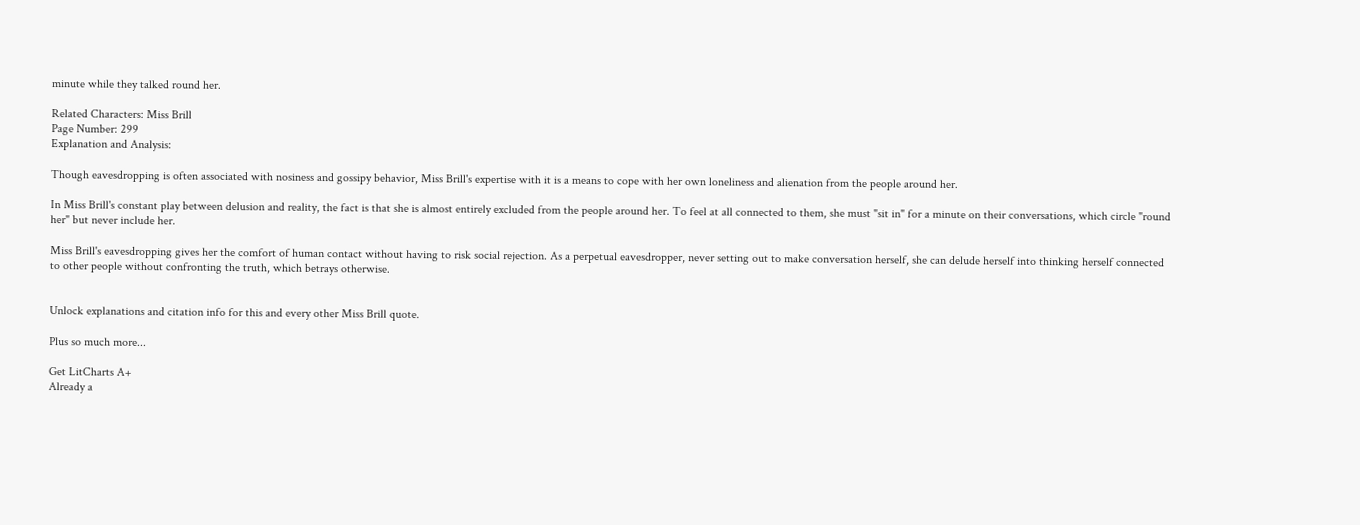minute while they talked round her.

Related Characters: Miss Brill
Page Number: 299
Explanation and Analysis:

Though eavesdropping is often associated with nosiness and gossipy behavior, Miss Brill's expertise with it is a means to cope with her own loneliness and alienation from the people around her.

In Miss Brill's constant play between delusion and reality, the fact is that she is almost entirely excluded from the people around her. To feel at all connected to them, she must "sit in" for a minute on their conversations, which circle "round her" but never include her.

Miss Brill's eavesdropping gives her the comfort of human contact without having to risk social rejection. As a perpetual eavesdropper, never setting out to make conversation herself, she can delude herself into thinking herself connected to other people without confronting the truth, which betrays otherwise.


Unlock explanations and citation info for this and every other Miss Brill quote.

Plus so much more...

Get LitCharts A+
Already a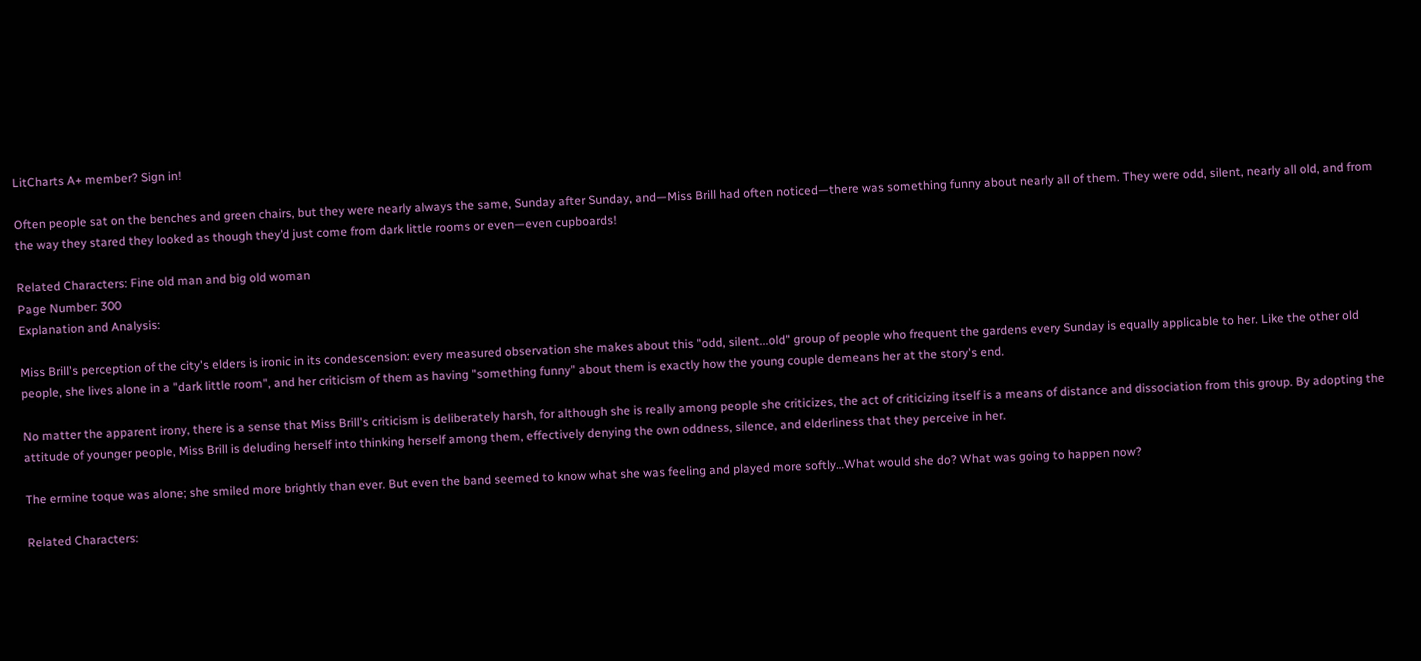LitCharts A+ member? Sign in!

Often people sat on the benches and green chairs, but they were nearly always the same, Sunday after Sunday, and—Miss Brill had often noticed—there was something funny about nearly all of them. They were odd, silent, nearly all old, and from the way they stared they looked as though they’d just come from dark little rooms or even—even cupboards!

Related Characters: Fine old man and big old woman
Page Number: 300
Explanation and Analysis:

Miss Brill's perception of the city's elders is ironic in its condescension: every measured observation she makes about this "odd, silent...old" group of people who frequent the gardens every Sunday is equally applicable to her. Like the other old people, she lives alone in a "dark little room", and her criticism of them as having "something funny" about them is exactly how the young couple demeans her at the story's end.

No matter the apparent irony, there is a sense that Miss Brill's criticism is deliberately harsh, for although she is really among people she criticizes, the act of criticizing itself is a means of distance and dissociation from this group. By adopting the attitude of younger people, Miss Brill is deluding herself into thinking herself among them, effectively denying the own oddness, silence, and elderliness that they perceive in her.

The ermine toque was alone; she smiled more brightly than ever. But even the band seemed to know what she was feeling and played more softly…What would she do? What was going to happen now?

Related Characters: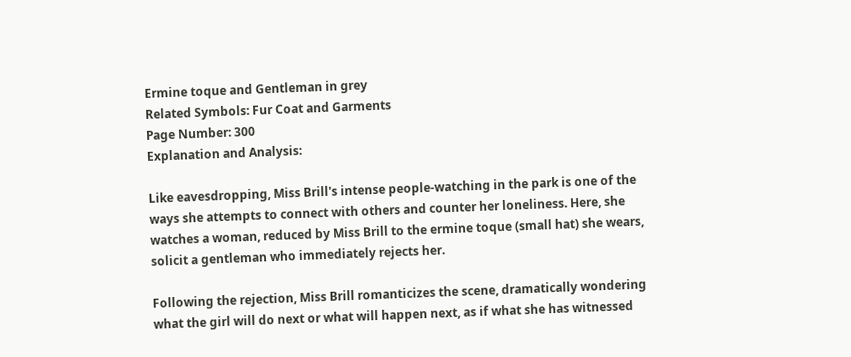Ermine toque and Gentleman in grey
Related Symbols: Fur Coat and Garments
Page Number: 300
Explanation and Analysis:

Like eavesdropping, Miss Brill's intense people-watching in the park is one of the ways she attempts to connect with others and counter her loneliness. Here, she watches a woman, reduced by Miss Brill to the ermine toque (small hat) she wears, solicit a gentleman who immediately rejects her.

Following the rejection, Miss Brill romanticizes the scene, dramatically wondering what the girl will do next or what will happen next, as if what she has witnessed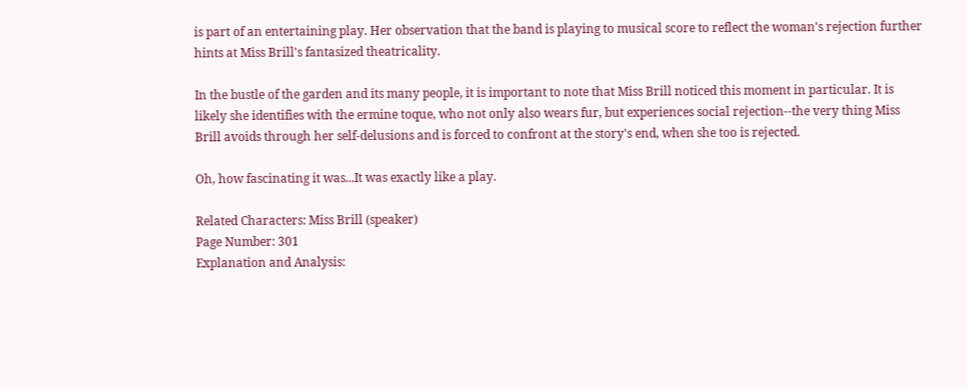is part of an entertaining play. Her observation that the band is playing to musical score to reflect the woman's rejection further hints at Miss Brill's fantasized theatricality.

In the bustle of the garden and its many people, it is important to note that Miss Brill noticed this moment in particular. It is likely she identifies with the ermine toque, who not only also wears fur, but experiences social rejection--the very thing Miss Brill avoids through her self-delusions and is forced to confront at the story's end, when she too is rejected.

Oh, how fascinating it was...It was exactly like a play.

Related Characters: Miss Brill (speaker)
Page Number: 301
Explanation and Analysis: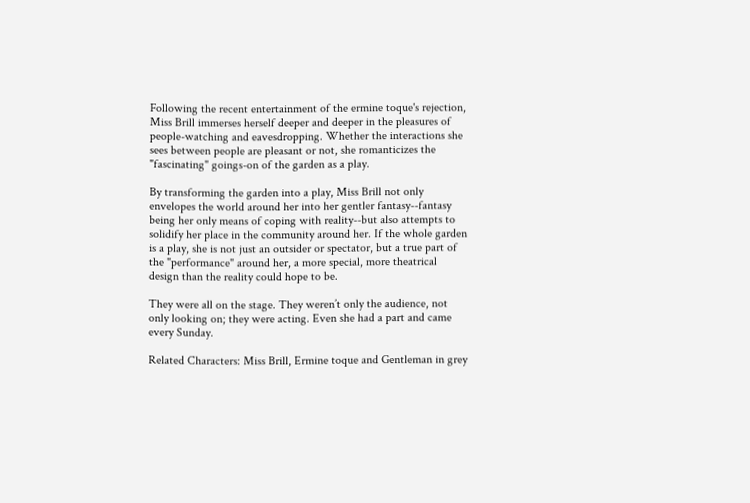Following the recent entertainment of the ermine toque's rejection, Miss Brill immerses herself deeper and deeper in the pleasures of people-watching and eavesdropping. Whether the interactions she sees between people are pleasant or not, she romanticizes the "fascinating" goings-on of the garden as a play.

By transforming the garden into a play, Miss Brill not only envelopes the world around her into her gentler fantasy--fantasy being her only means of coping with reality--but also attempts to solidify her place in the community around her. If the whole garden is a play, she is not just an outsider or spectator, but a true part of the "performance" around her, a more special, more theatrical design than the reality could hope to be.

They were all on the stage. They weren’t only the audience, not only looking on; they were acting. Even she had a part and came every Sunday.

Related Characters: Miss Brill, Ermine toque and Gentleman in grey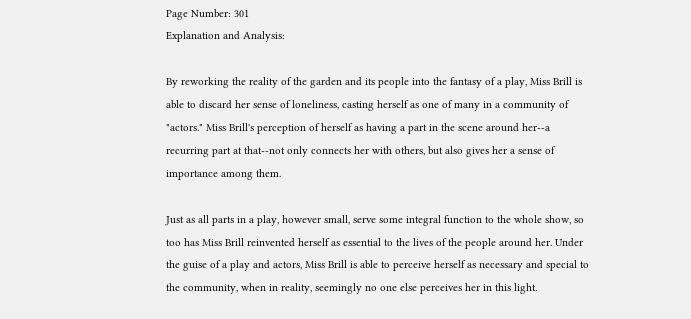Page Number: 301
Explanation and Analysis:

By reworking the reality of the garden and its people into the fantasy of a play, Miss Brill is able to discard her sense of loneliness, casting herself as one of many in a community of "actors." Miss Brill's perception of herself as having a part in the scene around her--a recurring part at that--not only connects her with others, but also gives her a sense of importance among them.

Just as all parts in a play, however small, serve some integral function to the whole show, so too has Miss Brill reinvented herself as essential to the lives of the people around her. Under the guise of a play and actors, Miss Brill is able to perceive herself as necessary and special to the community, when in reality, seemingly no one else perceives her in this light.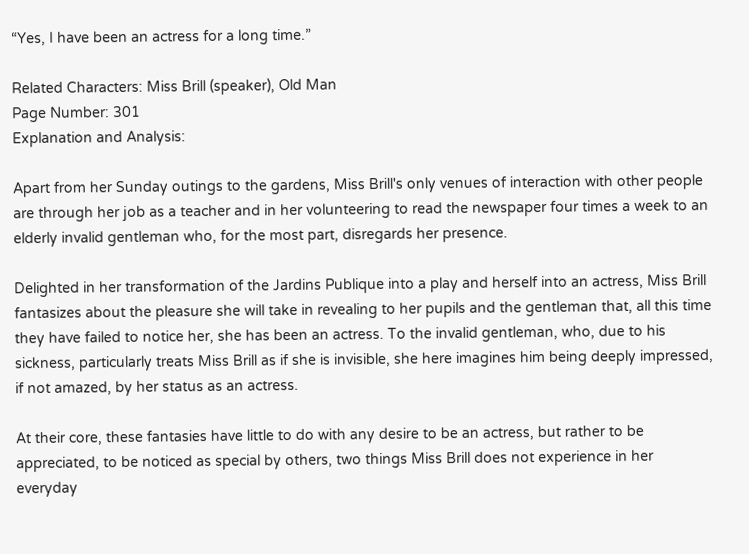“Yes, I have been an actress for a long time.”

Related Characters: Miss Brill (speaker), Old Man
Page Number: 301
Explanation and Analysis:

Apart from her Sunday outings to the gardens, Miss Brill's only venues of interaction with other people are through her job as a teacher and in her volunteering to read the newspaper four times a week to an elderly invalid gentleman who, for the most part, disregards her presence.

Delighted in her transformation of the Jardins Publique into a play and herself into an actress, Miss Brill fantasizes about the pleasure she will take in revealing to her pupils and the gentleman that, all this time they have failed to notice her, she has been an actress. To the invalid gentleman, who, due to his sickness, particularly treats Miss Brill as if she is invisible, she here imagines him being deeply impressed, if not amazed, by her status as an actress.

At their core, these fantasies have little to do with any desire to be an actress, but rather to be appreciated, to be noticed as special by others, two things Miss Brill does not experience in her everyday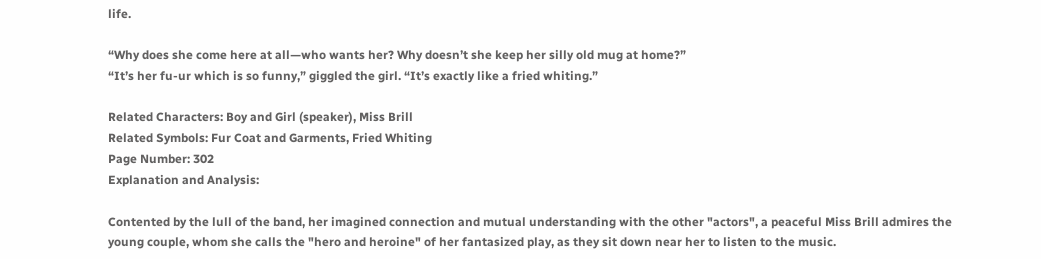life.

“Why does she come here at all—who wants her? Why doesn’t she keep her silly old mug at home?”
“It’s her fu-ur which is so funny,” giggled the girl. “It’s exactly like a fried whiting.”

Related Characters: Boy and Girl (speaker), Miss Brill
Related Symbols: Fur Coat and Garments, Fried Whiting
Page Number: 302
Explanation and Analysis:

Contented by the lull of the band, her imagined connection and mutual understanding with the other "actors", a peaceful Miss Brill admires the young couple, whom she calls the "hero and heroine" of her fantasized play, as they sit down near her to listen to the music.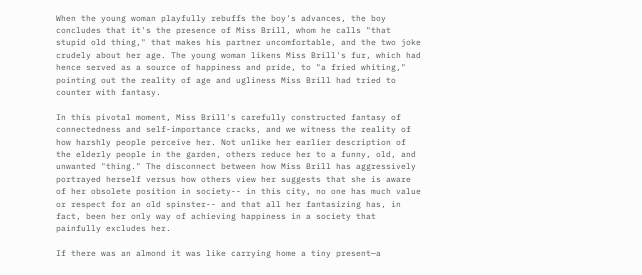When the young woman playfully rebuffs the boy's advances, the boy concludes that it's the presence of Miss Brill, whom he calls "that stupid old thing," that makes his partner uncomfortable, and the two joke crudely about her age. The young woman likens Miss Brill's fur, which had hence served as a source of happiness and pride, to "a fried whiting," pointing out the reality of age and ugliness Miss Brill had tried to counter with fantasy.

In this pivotal moment, Miss Brill's carefully constructed fantasy of connectedness and self-importance cracks, and we witness the reality of how harshly people perceive her. Not unlike her earlier description of the elderly people in the garden, others reduce her to a funny, old, and unwanted "thing." The disconnect between how Miss Brill has aggressively portrayed herself versus how others view her suggests that she is aware of her obsolete position in society-- in this city, no one has much value or respect for an old spinster-- and that all her fantasizing has, in fact, been her only way of achieving happiness in a society that painfully excludes her.

If there was an almond it was like carrying home a tiny present—a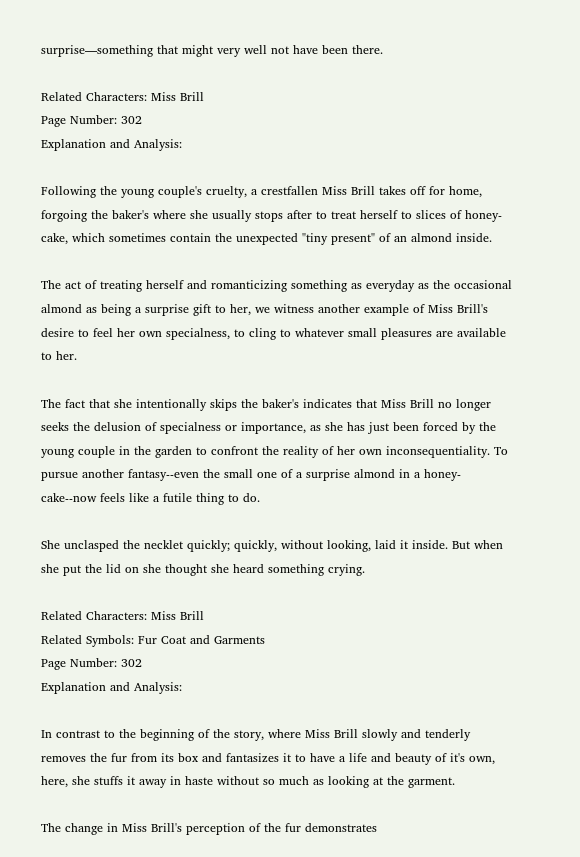surprise—something that might very well not have been there.

Related Characters: Miss Brill
Page Number: 302
Explanation and Analysis:

Following the young couple's cruelty, a crestfallen Miss Brill takes off for home, forgoing the baker's where she usually stops after to treat herself to slices of honey-cake, which sometimes contain the unexpected "tiny present" of an almond inside.

The act of treating herself and romanticizing something as everyday as the occasional almond as being a surprise gift to her, we witness another example of Miss Brill's desire to feel her own specialness, to cling to whatever small pleasures are available to her.

The fact that she intentionally skips the baker's indicates that Miss Brill no longer seeks the delusion of specialness or importance, as she has just been forced by the young couple in the garden to confront the reality of her own inconsequentiality. To pursue another fantasy--even the small one of a surprise almond in a honey-cake--now feels like a futile thing to do.

She unclasped the necklet quickly; quickly, without looking, laid it inside. But when she put the lid on she thought she heard something crying.

Related Characters: Miss Brill
Related Symbols: Fur Coat and Garments
Page Number: 302
Explanation and Analysis:

In contrast to the beginning of the story, where Miss Brill slowly and tenderly removes the fur from its box and fantasizes it to have a life and beauty of it's own, here, she stuffs it away in haste without so much as looking at the garment.

The change in Miss Brill's perception of the fur demonstrates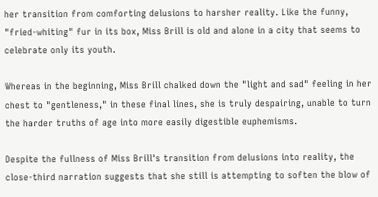her transition from comforting delusions to harsher reality. Like the funny, "fried-whiting" fur in its box, Miss Brill is old and alone in a city that seems to celebrate only its youth.

Whereas in the beginning, Miss Brill chalked down the "light and sad" feeling in her chest to "gentleness," in these final lines, she is truly despairing, unable to turn the harder truths of age into more easily digestible euphemisms.

Despite the fullness of Miss Brill's transition from delusions into reality, the close-third narration suggests that she still is attempting to soften the blow of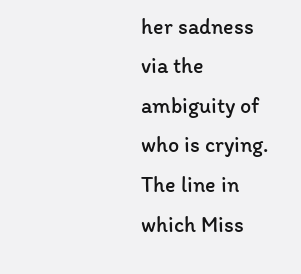her sadness via the ambiguity of who is crying. The line in which Miss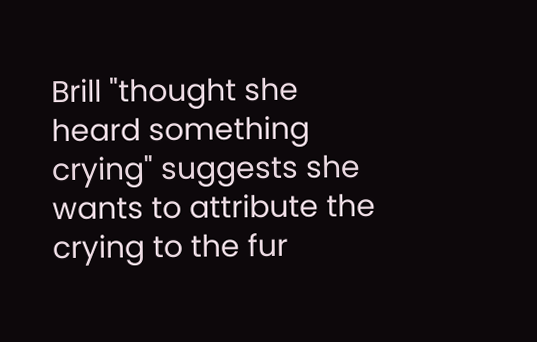Brill "thought she heard something crying" suggests she wants to attribute the crying to the fur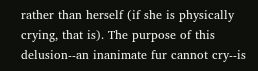rather than herself (if she is physically crying, that is). The purpose of this delusion--an inanimate fur cannot cry--is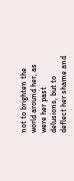not to brighten the world around her, as were her past delusions, but to deflect her shame and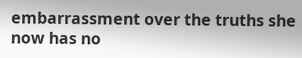embarrassment over the truths she now has no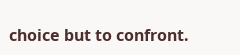choice but to confront.